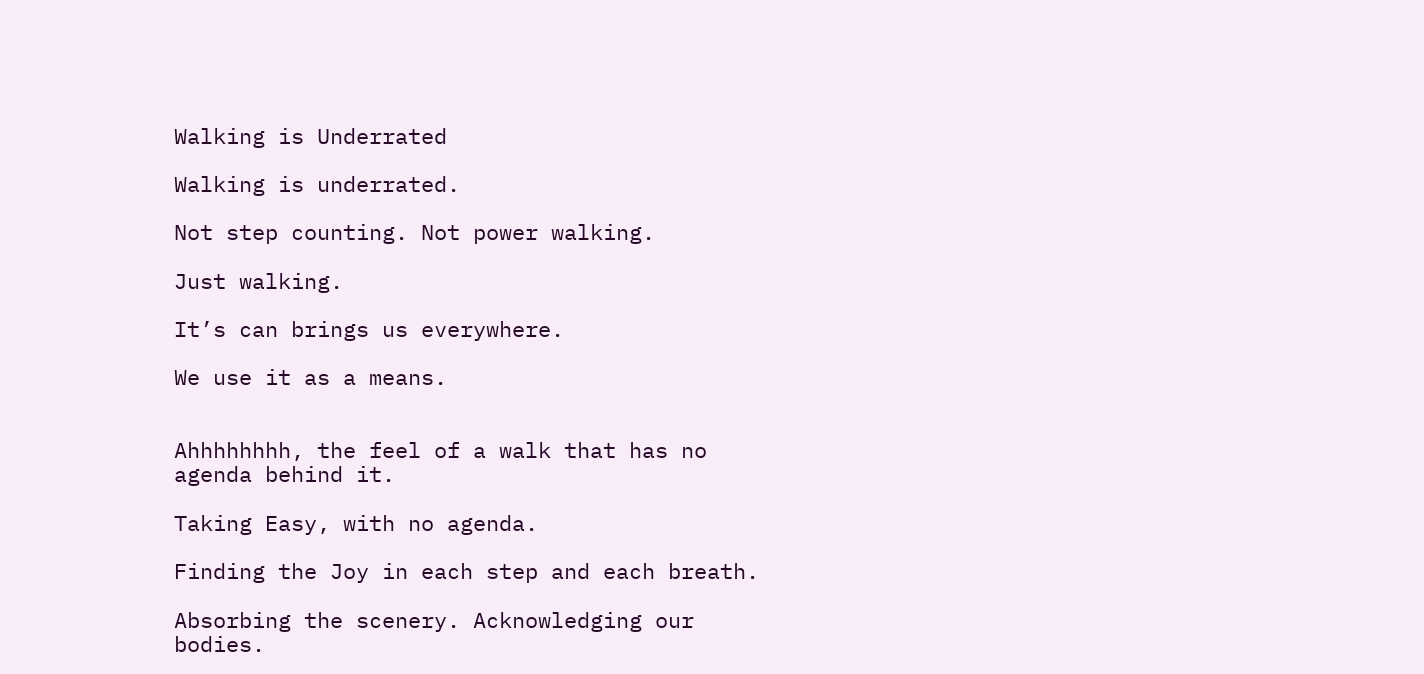Walking is Underrated

Walking is underrated.

Not step counting. Not power walking.

Just walking.

It’s can brings us everywhere.

We use it as a means.


Ahhhhhhhh, the feel of a walk that has no agenda behind it.

Taking Easy, with no agenda.

Finding the Joy in each step and each breath.

Absorbing the scenery. Acknowledging our bodies.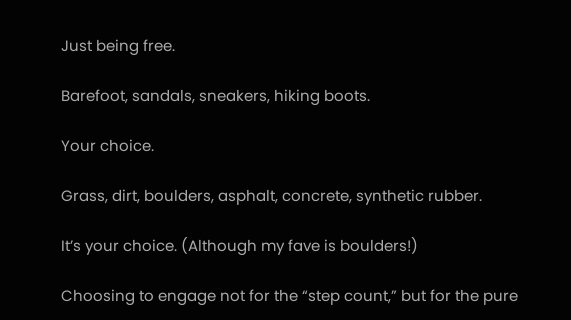Just being free.

Barefoot, sandals, sneakers, hiking boots.

Your choice.

Grass, dirt, boulders, asphalt, concrete, synthetic rubber.

It’s your choice. (Although my fave is boulders!)

Choosing to engage not for the “step count,” but for the pure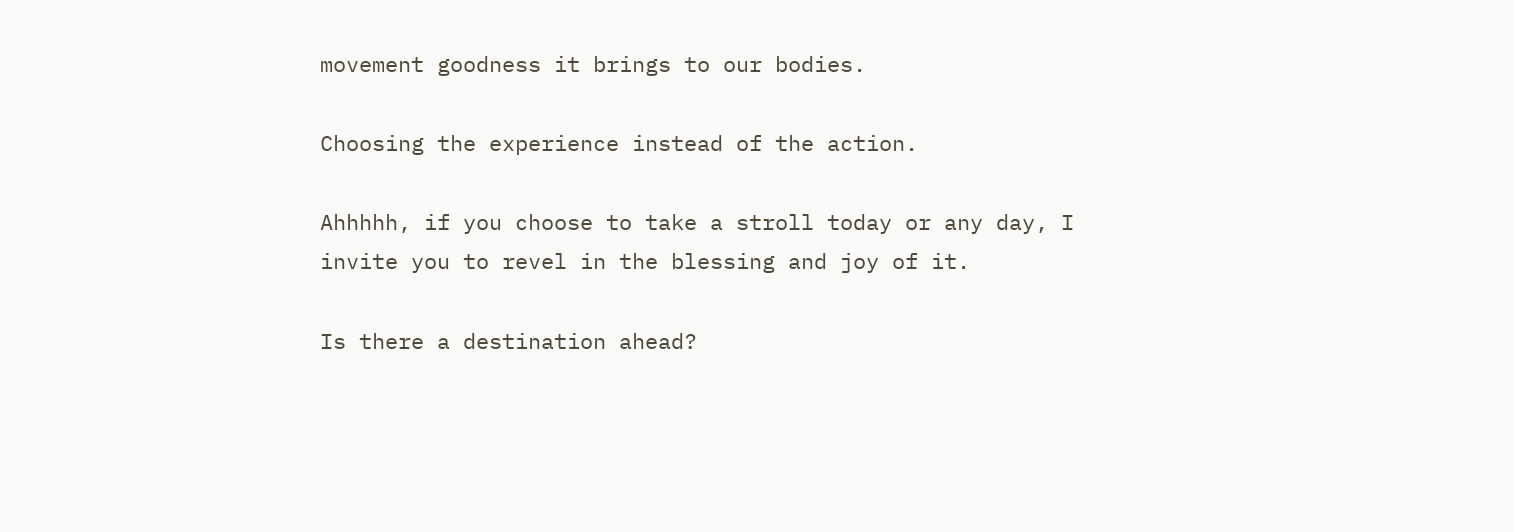movement goodness it brings to our bodies.

Choosing the experience instead of the action.

Ahhhhh, if you choose to take a stroll today or any day, I invite you to revel in the blessing and joy of it.

Is there a destination ahead?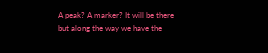A peak? A marker? It will be there but along the way we have the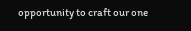opportunity to craft our one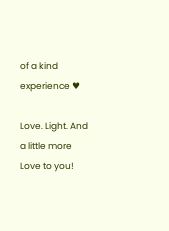of a kind experience ♥

Love. Light. And a little more Love to you!